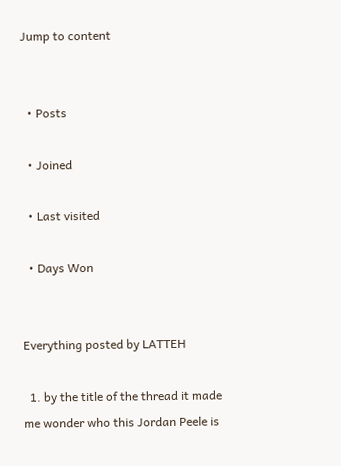Jump to content


  • Posts

  • Joined

  • Last visited

  • Days Won


Everything posted by LATTEH

  1. by the title of the thread it made me wonder who this Jordan Peele is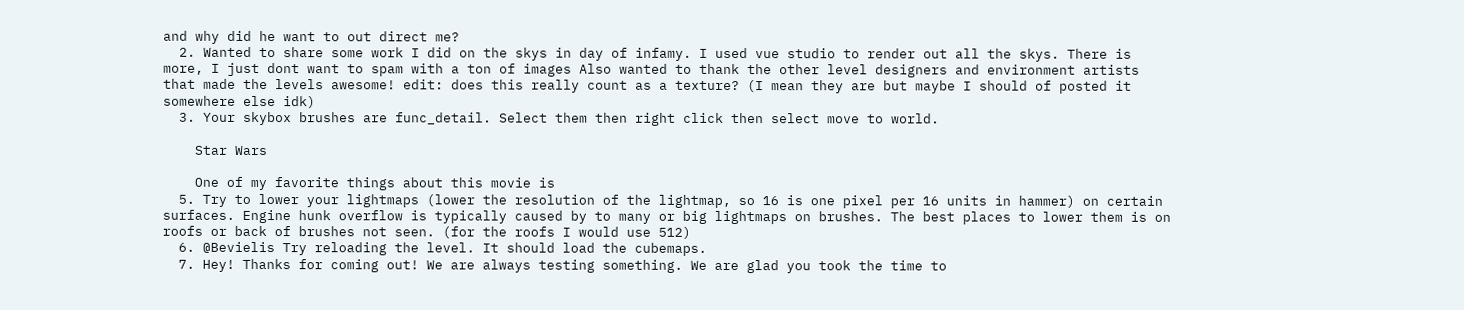and why did he want to out direct me?
  2. Wanted to share some work I did on the skys in day of infamy. I used vue studio to render out all the skys. There is more, I just dont want to spam with a ton of images Also wanted to thank the other level designers and environment artists that made the levels awesome! edit: does this really count as a texture? (I mean they are but maybe I should of posted it somewhere else idk)
  3. Your skybox brushes are func_detail. Select them then right click then select move to world.

    Star Wars

    One of my favorite things about this movie is
  5. Try to lower your lightmaps (lower the resolution of the lightmap, so 16 is one pixel per 16 units in hammer) on certain surfaces. Engine hunk overflow is typically caused by to many or big lightmaps on brushes. The best places to lower them is on roofs or back of brushes not seen. (for the roofs I would use 512)
  6. @Bevielis Try reloading the level. It should load the cubemaps.
  7. Hey! Thanks for coming out! We are always testing something. We are glad you took the time to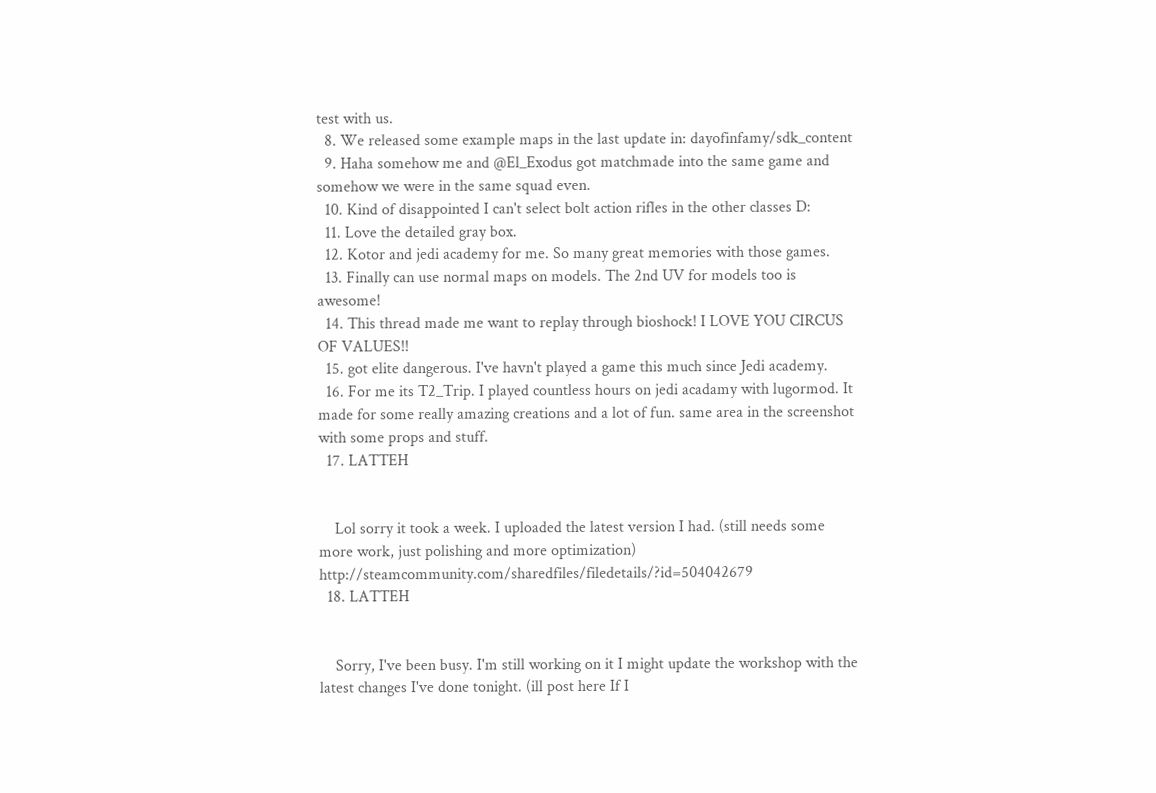test with us.
  8. We released some example maps in the last update in: dayofinfamy/sdk_content
  9. Haha somehow me and @El_Exodus got matchmade into the same game and somehow we were in the same squad even.
  10. Kind of disappointed I can't select bolt action rifles in the other classes D:
  11. Love the detailed gray box.
  12. Kotor and jedi academy for me. So many great memories with those games.
  13. Finally can use normal maps on models. The 2nd UV for models too is awesome!
  14. This thread made me want to replay through bioshock! I LOVE YOU CIRCUS OF VALUES!!
  15. got elite dangerous. I've havn't played a game this much since Jedi academy.
  16. For me its T2_Trip. I played countless hours on jedi acadamy with lugormod. It made for some really amazing creations and a lot of fun. same area in the screenshot with some props and stuff.
  17. LATTEH


    Lol sorry it took a week. I uploaded the latest version I had. (still needs some more work, just polishing and more optimization) http://steamcommunity.com/sharedfiles/filedetails/?id=504042679
  18. LATTEH


    Sorry, I've been busy. I'm still working on it I might update the workshop with the latest changes I've done tonight. (ill post here If I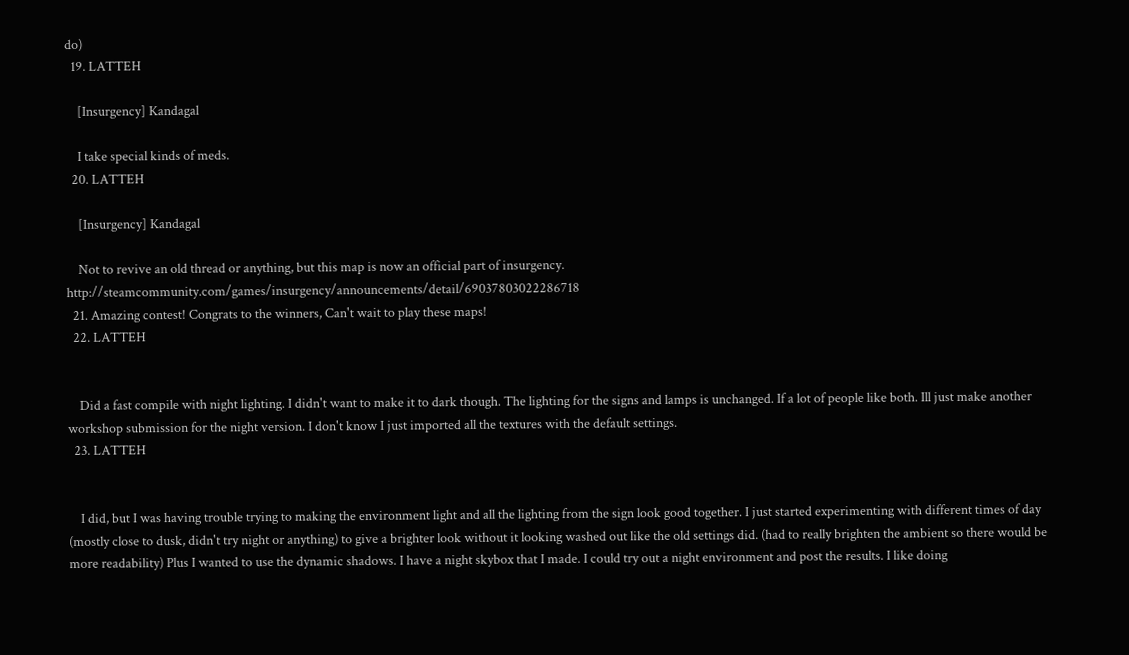do)
  19. LATTEH

    [Insurgency] Kandagal

    I take special kinds of meds.
  20. LATTEH

    [Insurgency] Kandagal

    Not to revive an old thread or anything, but this map is now an official part of insurgency. http://steamcommunity.com/games/insurgency/announcements/detail/69037803022286718
  21. Amazing contest! Congrats to the winners, Can't wait to play these maps!
  22. LATTEH


    Did a fast compile with night lighting. I didn't want to make it to dark though. The lighting for the signs and lamps is unchanged. If a lot of people like both. Ill just make another workshop submission for the night version. I don't know I just imported all the textures with the default settings.
  23. LATTEH


    I did, but I was having trouble trying to making the environment light and all the lighting from the sign look good together. I just started experimenting with different times of day (mostly close to dusk, didn't try night or anything) to give a brighter look without it looking washed out like the old settings did. (had to really brighten the ambient so there would be more readability) Plus I wanted to use the dynamic shadows. I have a night skybox that I made. I could try out a night environment and post the results. I like doing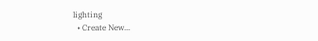lighting
  • Create New...